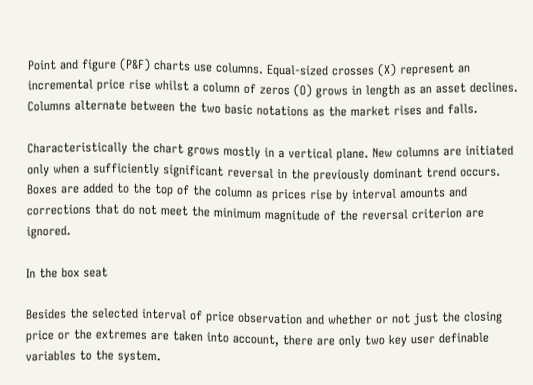Point and figure (P&F) charts use columns. Equal-sized crosses (X) represent an incremental price rise whilst a column of zeros (O) grows in length as an asset declines. Columns alternate between the two basic notations as the market rises and falls.

Characteristically the chart grows mostly in a vertical plane. New columns are initiated only when a sufficiently significant reversal in the previously dominant trend occurs. Boxes are added to the top of the column as prices rise by interval amounts and corrections that do not meet the minimum magnitude of the reversal criterion are ignored.

In the box seat

Besides the selected interval of price observation and whether or not just the closing price or the extremes are taken into account, there are only two key user definable variables to the system.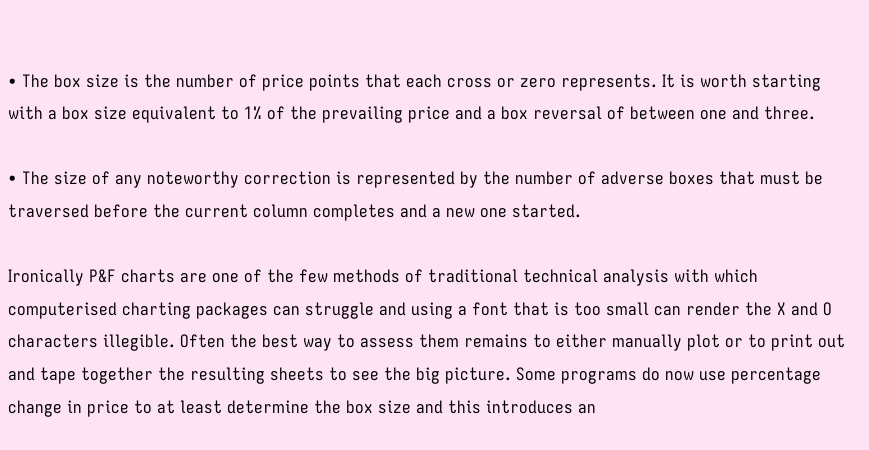• The box size is the number of price points that each cross or zero represents. It is worth starting with a box size equivalent to 1% of the prevailing price and a box reversal of between one and three.

• The size of any noteworthy correction is represented by the number of adverse boxes that must be traversed before the current column completes and a new one started.

Ironically P&F charts are one of the few methods of traditional technical analysis with which computerised charting packages can struggle and using a font that is too small can render the X and O characters illegible. Often the best way to assess them remains to either manually plot or to print out and tape together the resulting sheets to see the big picture. Some programs do now use percentage change in price to at least determine the box size and this introduces an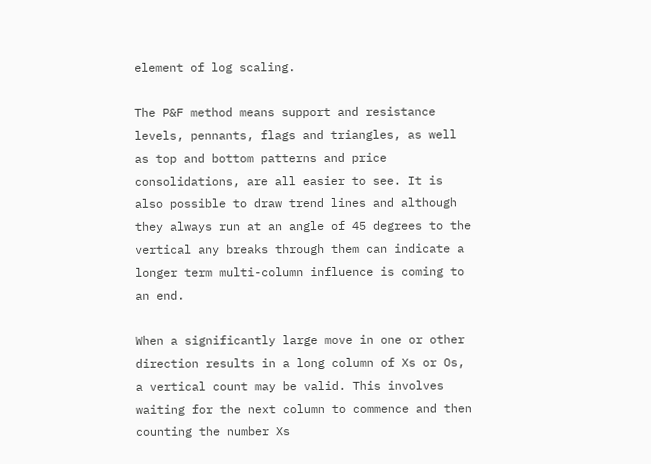element of log scaling.

The P&F method means support and resistance levels, pennants, flags and triangles, as well as top and bottom patterns and price consolidations, are all easier to see. It is also possible to draw trend lines and although they always run at an angle of 45 degrees to the vertical any breaks through them can indicate a longer term multi-column influence is coming to an end.

When a significantly large move in one or other direction results in a long column of Xs or Os, a vertical count may be valid. This involves waiting for the next column to commence and then counting the number Xs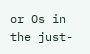or Os in the just-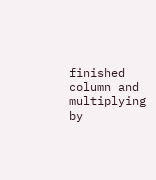finished column and multiplying by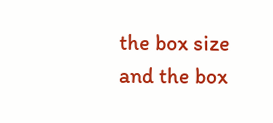the box size and the box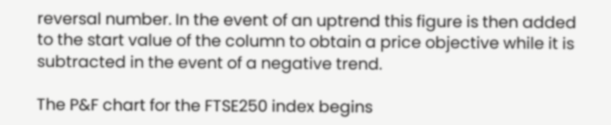reversal number. In the event of an uptrend this figure is then added to the start value of the column to obtain a price objective while it is subtracted in the event of a negative trend.

The P&F chart for the FTSE250 index begins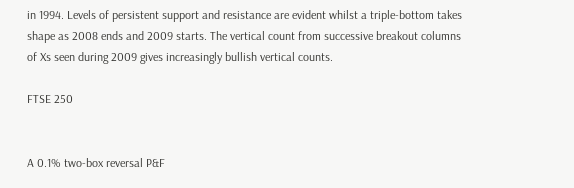in 1994. Levels of persistent support and resistance are evident whilst a triple-bottom takes shape as 2008 ends and 2009 starts. The vertical count from successive breakout columns of Xs seen during 2009 gives increasingly bullish vertical counts.

FTSE 250


A 0.1% two-box reversal P&F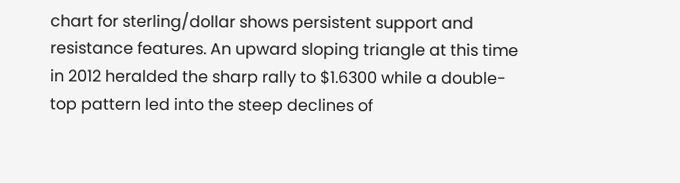chart for sterling/dollar shows persistent support and resistance features. An upward sloping triangle at this time in 2012 heralded the sharp rally to $1.6300 while a double-top pattern led into the steep declines of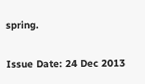spring.


Issue Date: 24 Dec 2013